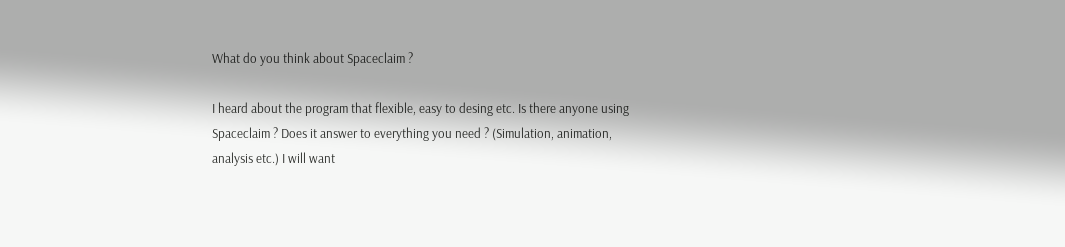What do you think about Spaceclaim ?

I heard about the program that flexible, easy to desing etc. Is there anyone using Spaceclaim ? Does it answer to everything you need ? (Simulation, animation, analysis etc.) I will want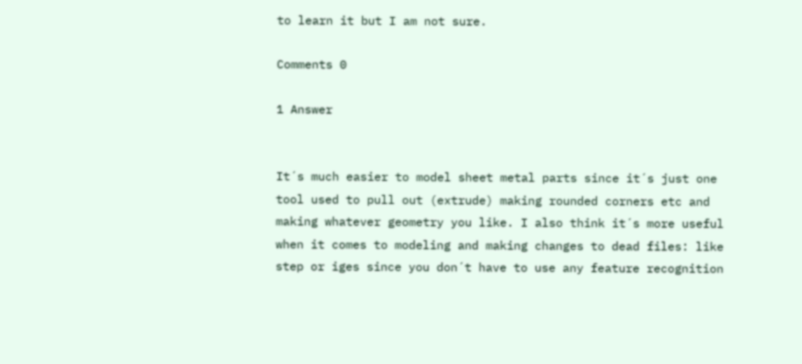to learn it but I am not sure.

Comments 0

1 Answer


It´s much easier to model sheet metal parts since it´s just one tool used to pull out (extrude) making rounded corners etc and making whatever geometry you like. I also think it´s more useful when it comes to modeling and making changes to dead files: like step or iges since you don´t have to use any feature recognition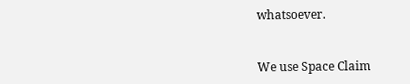whatsoever.


We use Space Claim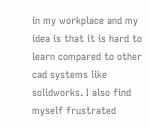in my workplace and my idea is that it is hard to learn compared to other cad systems like solidworks. I also find myself frustrated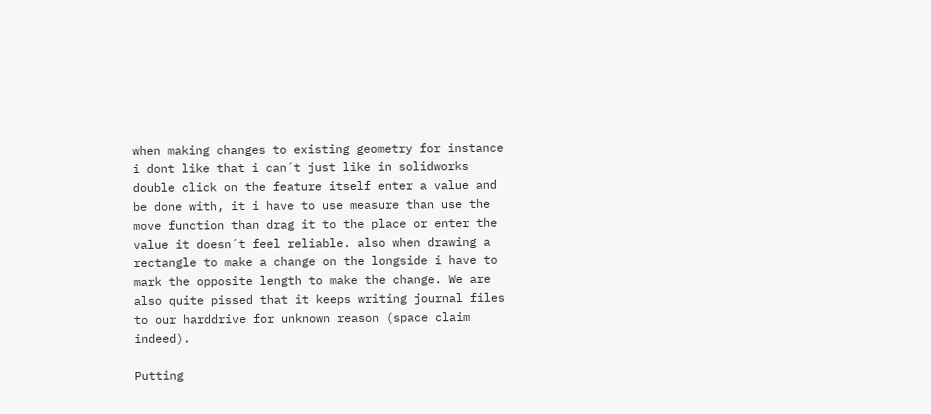when making changes to existing geometry for instance i dont like that i can´t just like in solidworks double click on the feature itself enter a value and be done with, it i have to use measure than use the move function than drag it to the place or enter the value it doesn´t feel reliable. also when drawing a rectangle to make a change on the longside i have to mark the opposite length to make the change. We are also quite pissed that it keeps writing journal files to our harddrive for unknown reason (space claim indeed).

Putting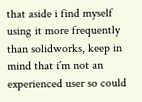that aside i find myself using it more frequently than solidworks, keep in mind that i´m not an experienced user so could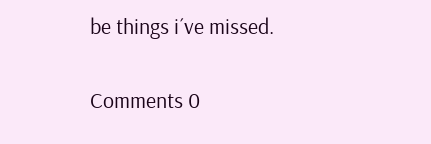be things i´ve missed.

Comments 0